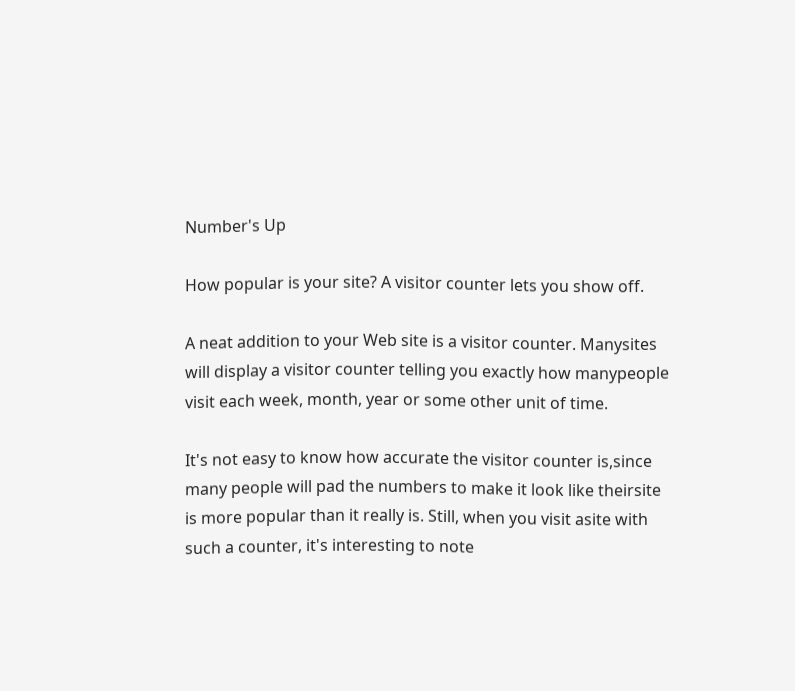Number's Up

How popular is your site? A visitor counter lets you show off.

A neat addition to your Web site is a visitor counter. Manysites will display a visitor counter telling you exactly how manypeople visit each week, month, year or some other unit of time.

It's not easy to know how accurate the visitor counter is,since many people will pad the numbers to make it look like theirsite is more popular than it really is. Still, when you visit asite with such a counter, it's interesting to note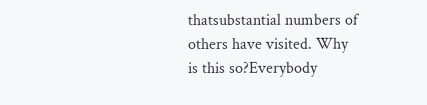thatsubstantial numbers of others have visited. Why is this so?Everybody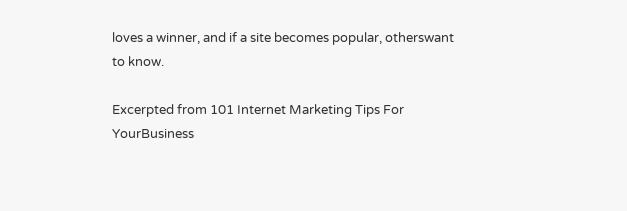loves a winner, and if a site becomes popular, otherswant to know.

Excerpted from 101 Internet Marketing Tips For YourBusiness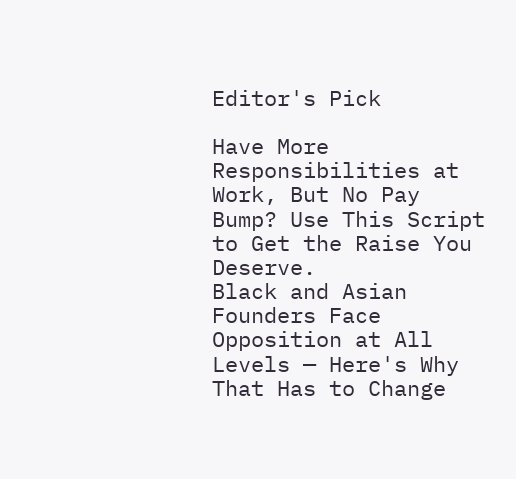Editor's Pick

Have More Responsibilities at Work, But No Pay Bump? Use This Script to Get the Raise You Deserve.
Black and Asian Founders Face Opposition at All Levels — Here's Why That Has to Change